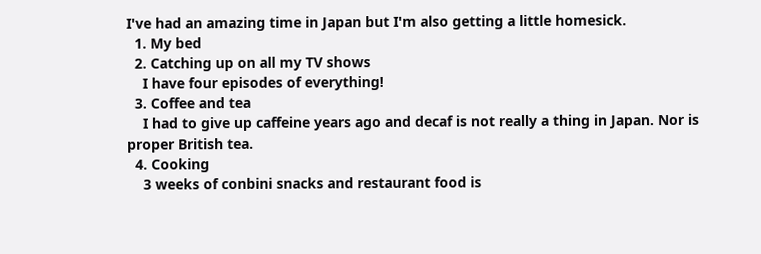I've had an amazing time in Japan but I'm also getting a little homesick.
  1. My bed
  2. Catching up on all my TV shows
    I have four episodes of everything!
  3. Coffee and tea
    I had to give up caffeine years ago and decaf is not really a thing in Japan. Nor is proper British tea.
  4. Cooking
    3 weeks of conbini snacks and restaurant food is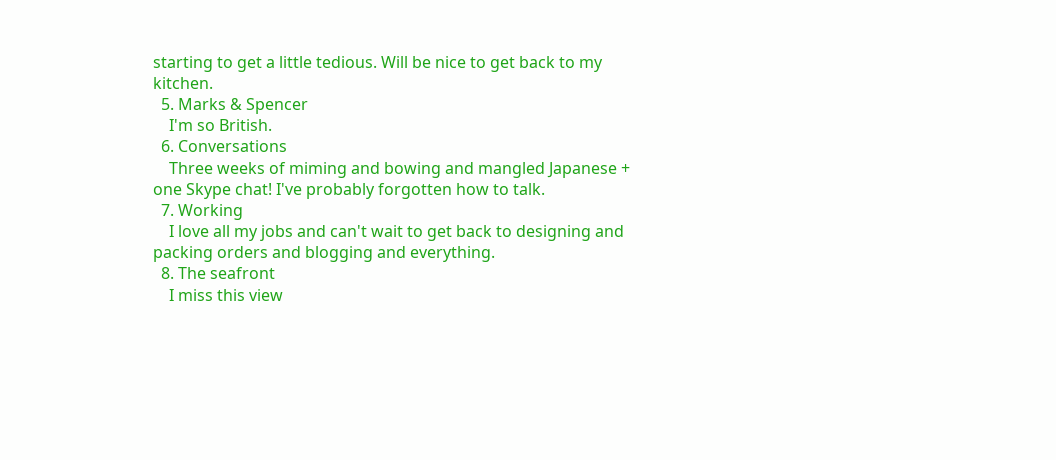starting to get a little tedious. Will be nice to get back to my kitchen.
  5. Marks & Spencer
    I'm so British.
  6. Conversations
    Three weeks of miming and bowing and mangled Japanese + one Skype chat! I've probably forgotten how to talk.
  7. Working
    I love all my jobs and can't wait to get back to designing and packing orders and blogging and everything.
  8. The seafront
    I miss this view